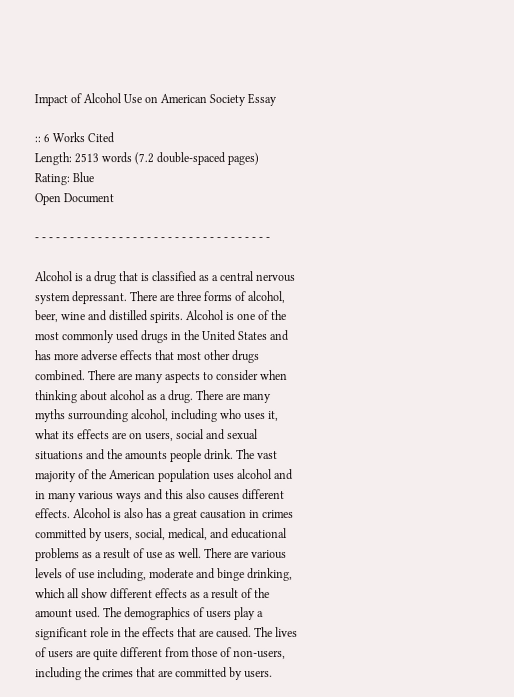Impact of Alcohol Use on American Society Essay

:: 6 Works Cited
Length: 2513 words (7.2 double-spaced pages)
Rating: Blue
Open Document

- - - - - - - - - - - - - - - - - - - - - - - - - - - - - - - - - -

Alcohol is a drug that is classified as a central nervous system depressant. There are three forms of alcohol, beer, wine and distilled spirits. Alcohol is one of the most commonly used drugs in the United States and has more adverse effects that most other drugs combined. There are many aspects to consider when thinking about alcohol as a drug. There are many myths surrounding alcohol, including who uses it, what its effects are on users, social and sexual situations and the amounts people drink. The vast majority of the American population uses alcohol and in many various ways and this also causes different effects. Alcohol is also has a great causation in crimes committed by users, social, medical, and educational problems as a result of use as well. There are various levels of use including, moderate and binge drinking, which all show different effects as a result of the amount used. The demographics of users play a significant role in the effects that are caused. The lives of users are quite different from those of non-users, including the crimes that are committed by users.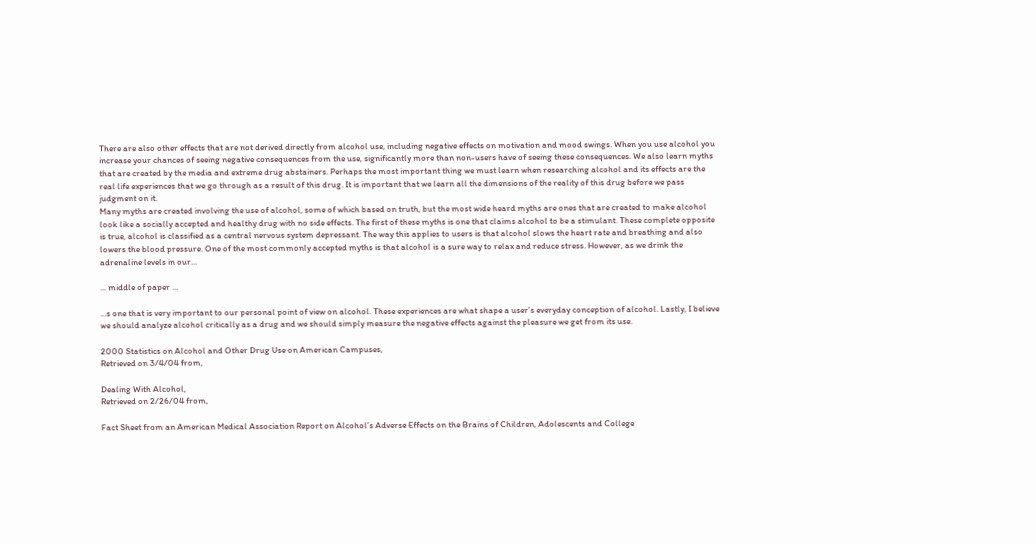There are also other effects that are not derived directly from alcohol use, including negative effects on motivation and mood swings. When you use alcohol you increase your chances of seeing negative consequences from the use, significantly more than non-users have of seeing these consequences. We also learn myths that are created by the media and extreme drug abstainers. Perhaps the most important thing we must learn when researching alcohol and its effects are the real life experiences that we go through as a result of this drug. It is important that we learn all the dimensions of the reality of this drug before we pass judgment on it.
Many myths are created involving the use of alcohol, some of which based on truth, but the most wide heard myths are ones that are created to make alcohol look like a socially accepted and healthy drug with no side effects. The first of these myths is one that claims alcohol to be a stimulant. These complete opposite is true, alcohol is classified as a central nervous system depressant. The way this applies to users is that alcohol slows the heart rate and breathing and also lowers the blood pressure. One of the most commonly accepted myths is that alcohol is a sure way to relax and reduce stress. However, as we drink the adrenaline levels in our...

... middle of paper ...

...s one that is very important to our personal point of view on alcohol. These experiences are what shape a user’s everyday conception of alcohol. Lastly, I believe we should analyze alcohol critically as a drug and we should simply measure the negative effects against the pleasure we get from its use.

2000 Statistics on Alcohol and Other Drug Use on American Campuses,
Retrieved on 3/4/04 from,

Dealing With Alcohol,
Retrieved on 2/26/04 from,

Fact Sheet from an American Medical Association Report on Alcohol’s Adverse Effects on the Brains of Children, Adolescents and College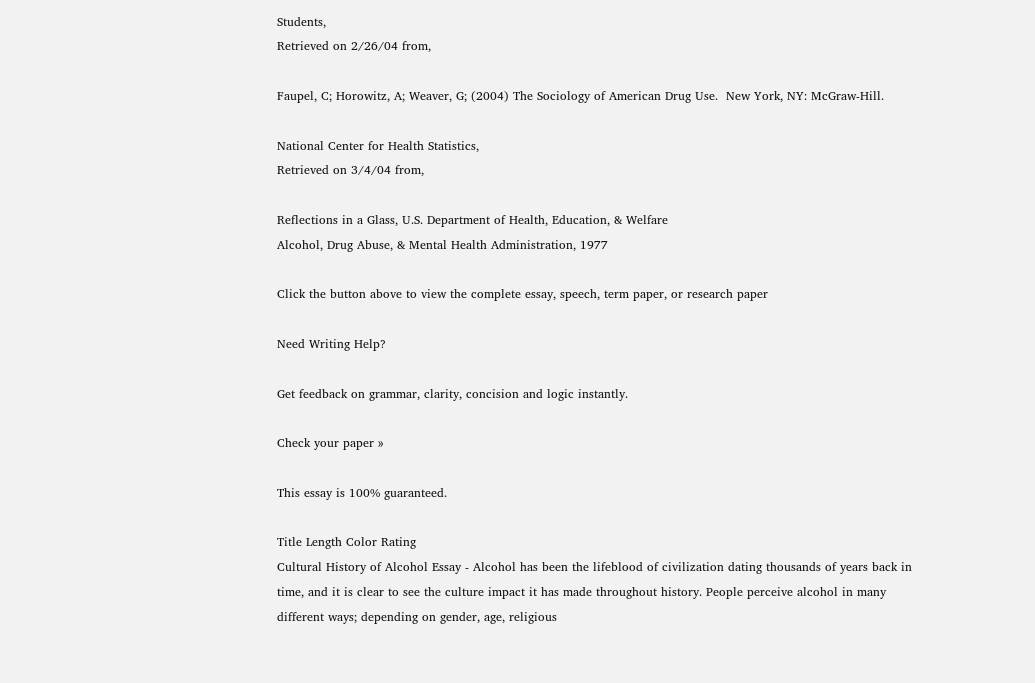Students,
Retrieved on 2/26/04 from,

Faupel, C; Horowitz, A; Weaver, G; (2004) The Sociology of American Drug Use.  New York, NY: McGraw-Hill.

National Center for Health Statistics,
Retrieved on 3/4/04 from,

Reflections in a Glass, U.S. Department of Health, Education, & Welfare
Alcohol, Drug Abuse, & Mental Health Administration, 1977

Click the button above to view the complete essay, speech, term paper, or research paper

Need Writing Help?

Get feedback on grammar, clarity, concision and logic instantly.

Check your paper »

This essay is 100% guaranteed.

Title Length Color Rating
Cultural History of Alcohol Essay - Alcohol has been the lifeblood of civilization dating thousands of years back in time, and it is clear to see the culture impact it has made throughout history. People perceive alcohol in many different ways; depending on gender, age, religious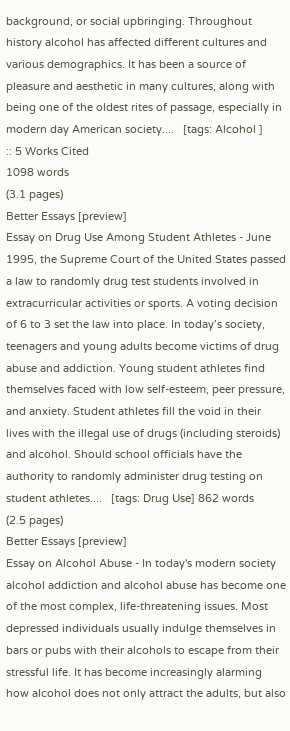background, or social upbringing. Throughout history alcohol has affected different cultures and various demographics. It has been a source of pleasure and aesthetic in many cultures, along with being one of the oldest rites of passage, especially in modern day American society....   [tags: Alcohol ]
:: 5 Works Cited
1098 words
(3.1 pages)
Better Essays [preview]
Essay on Drug Use Among Student Athletes - June 1995, the Supreme Court of the United States passed a law to randomly drug test students involved in extracurricular activities or sports. A voting decision of 6 to 3 set the law into place. In today’s society, teenagers and young adults become victims of drug abuse and addiction. Young student athletes find themselves faced with low self-esteem, peer pressure, and anxiety. Student athletes fill the void in their lives with the illegal use of drugs (including steroids) and alcohol. Should school officials have the authority to randomly administer drug testing on student athletes....   [tags: Drug Use] 862 words
(2.5 pages)
Better Essays [preview]
Essay on Alcohol Abuse - In today's modern society alcohol addiction and alcohol abuse has become one of the most complex, life-threatening issues. Most depressed individuals usually indulge themselves in bars or pubs with their alcohols to escape from their stressful life. It has become increasingly alarming how alcohol does not only attract the adults, but also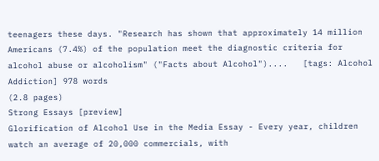teenagers these days. "Research has shown that approximately 14 million Americans (7.4%) of the population meet the diagnostic criteria for alcohol abuse or alcoholism" ("Facts about Alcohol")....   [tags: Alcohol Addiction] 978 words
(2.8 pages)
Strong Essays [preview]
Glorification of Alcohol Use in the Media Essay - Every year, children watch an average of 20,000 commercials, with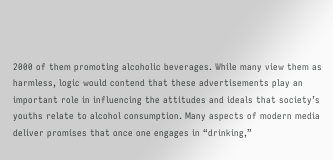2000 of them promoting alcoholic beverages. While many view them as harmless, logic would contend that these advertisements play an important role in influencing the attitudes and ideals that society’s youths relate to alcohol consumption. Many aspects of modern media deliver promises that once one engages in “drinking,”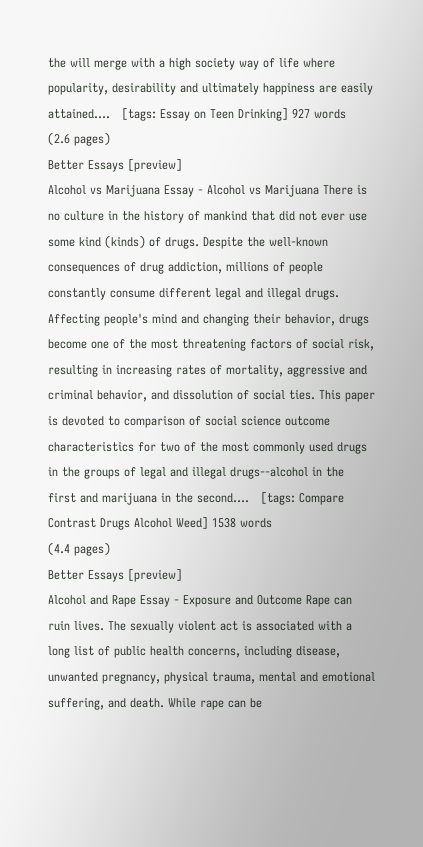the will merge with a high society way of life where popularity, desirability and ultimately happiness are easily attained....   [tags: Essay on Teen Drinking] 927 words
(2.6 pages)
Better Essays [preview]
Alcohol vs Marijuana Essay - Alcohol vs Marijuana There is no culture in the history of mankind that did not ever use some kind (kinds) of drugs. Despite the well-known consequences of drug addiction, millions of people constantly consume different legal and illegal drugs. Affecting people's mind and changing their behavior, drugs become one of the most threatening factors of social risk, resulting in increasing rates of mortality, aggressive and criminal behavior, and dissolution of social ties. This paper is devoted to comparison of social science outcome characteristics for two of the most commonly used drugs in the groups of legal and illegal drugs--alcohol in the first and marijuana in the second....   [tags: Compare Contrast Drugs Alcohol Weed] 1538 words
(4.4 pages)
Better Essays [preview]
Alcohol and Rape Essay - Exposure and Outcome Rape can ruin lives. The sexually violent act is associated with a long list of public health concerns, including disease, unwanted pregnancy, physical trauma, mental and emotional suffering, and death. While rape can be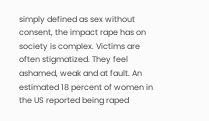simply defined as sex without consent, the impact rape has on society is complex. Victims are often stigmatized. They feel ashamed, weak and at fault. An estimated 18 percent of women in the US reported being raped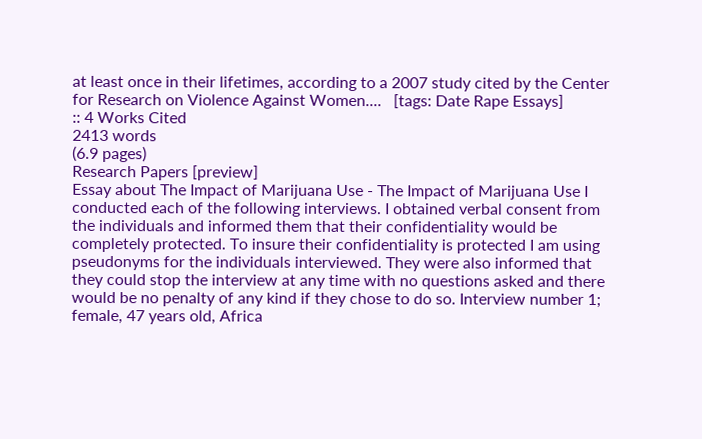at least once in their lifetimes, according to a 2007 study cited by the Center for Research on Violence Against Women....   [tags: Date Rape Essays]
:: 4 Works Cited
2413 words
(6.9 pages)
Research Papers [preview]
Essay about The Impact of Marijuana Use - The Impact of Marijuana Use I conducted each of the following interviews. I obtained verbal consent from the individuals and informed them that their confidentiality would be completely protected. To insure their confidentiality is protected I am using pseudonyms for the individuals interviewed. They were also informed that they could stop the interview at any time with no questions asked and there would be no penalty of any kind if they chose to do so. Interview number 1; female, 47 years old, Africa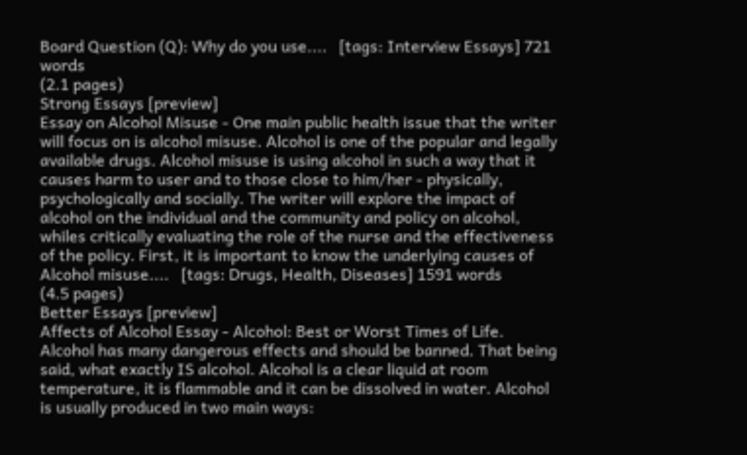Board Question (Q): Why do you use....   [tags: Interview Essays] 721 words
(2.1 pages)
Strong Essays [preview]
Essay on Alcohol Misuse - One main public health issue that the writer will focus on is alcohol misuse. Alcohol is one of the popular and legally available drugs. Alcohol misuse is using alcohol in such a way that it causes harm to user and to those close to him/her - physically, psychologically and socially. The writer will explore the impact of alcohol on the individual and the community and policy on alcohol, whiles critically evaluating the role of the nurse and the effectiveness of the policy. First, it is important to know the underlying causes of Alcohol misuse....   [tags: Drugs, Health, Diseases] 1591 words
(4.5 pages)
Better Essays [preview]
Affects of Alcohol Essay - Alcohol: Best or Worst Times of Life. Alcohol has many dangerous effects and should be banned. That being said, what exactly IS alcohol. Alcohol is a clear liquid at room temperature, it is flammable and it can be dissolved in water. Alcohol is usually produced in two main ways: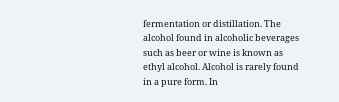fermentation or distillation. The alcohol found in alcoholic beverages such as beer or wine is known as ethyl alcohol. Alcohol is rarely found in a pure form. In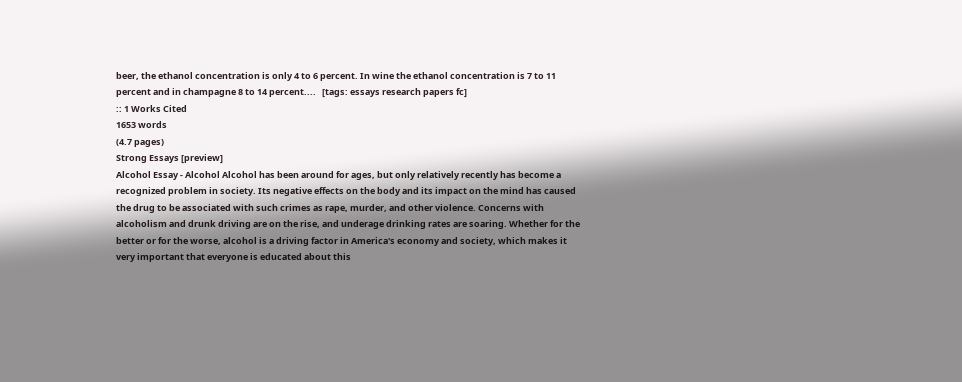beer, the ethanol concentration is only 4 to 6 percent. In wine the ethanol concentration is 7 to 11 percent and in champagne 8 to 14 percent....   [tags: essays research papers fc]
:: 1 Works Cited
1653 words
(4.7 pages)
Strong Essays [preview]
Alcohol Essay - Alcohol Alcohol has been around for ages, but only relatively recently has become a recognized problem in society. Its negative effects on the body and its impact on the mind has caused the drug to be associated with such crimes as rape, murder, and other violence. Concerns with alcoholism and drunk driving are on the rise, and underage drinking rates are soaring. Whether for the better or for the worse, alcohol is a driving factor in America's economy and society, which makes it very important that everyone is educated about this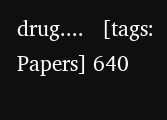drug....   [tags: Papers] 640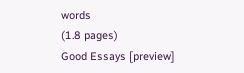words
(1.8 pages)
Good Essays [preview]